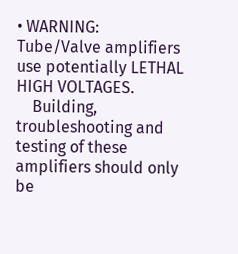• WARNING: Tube/Valve amplifiers use potentially LETHAL HIGH VOLTAGES.
    Building, troubleshooting and testing of these amplifiers should only be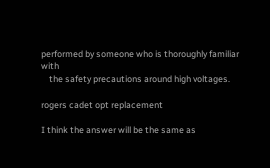performed by someone who is thoroughly familiar with
    the safety precautions around high voltages.

rogers cadet opt replacement

I think the answer will be the same as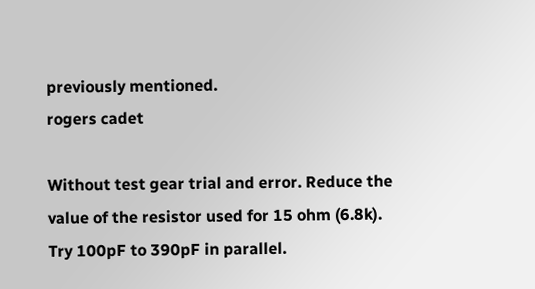previously mentioned.
rogers cadet

Without test gear trial and error. Reduce the value of the resistor used for 15 ohm (6.8k). Try 100pF to 390pF in parallel.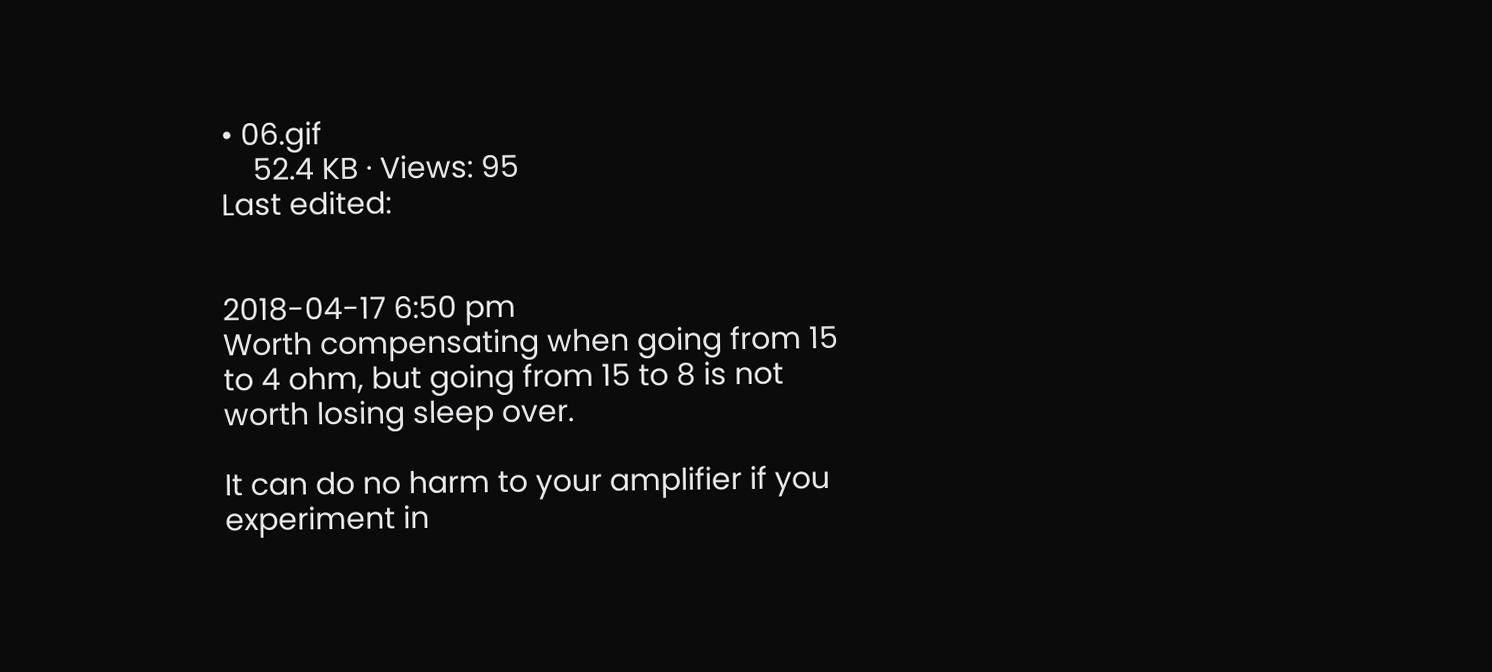• 06.gif
    52.4 KB · Views: 95
Last edited:


2018-04-17 6:50 pm
Worth compensating when going from 15 to 4 ohm, but going from 15 to 8 is not worth losing sleep over.

It can do no harm to your amplifier if you experiment in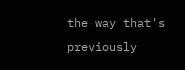the way that's previously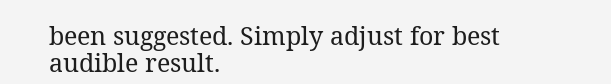been suggested. Simply adjust for best audible result.